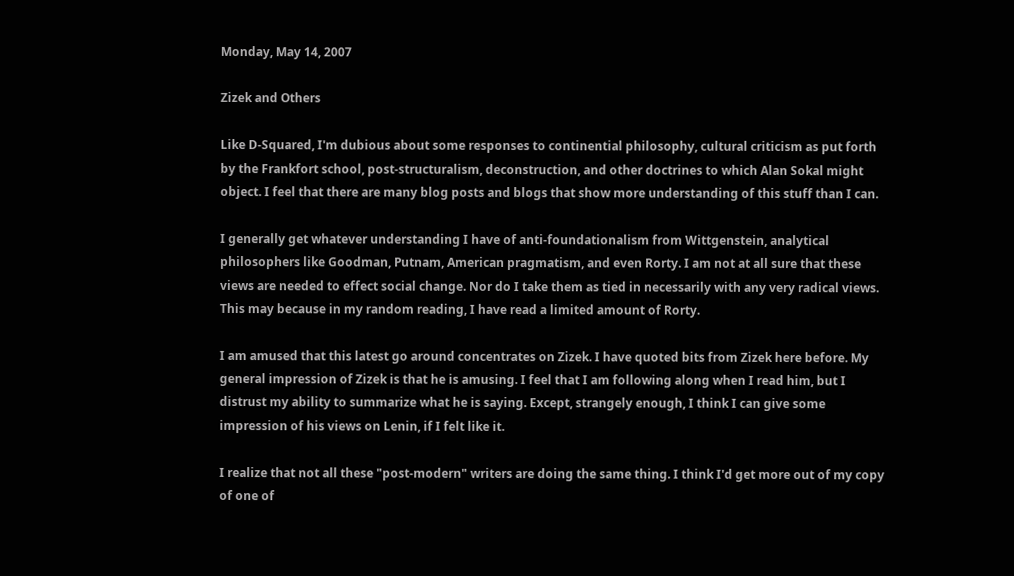Monday, May 14, 2007

Zizek and Others

Like D-Squared, I'm dubious about some responses to continential philosophy, cultural criticism as put forth by the Frankfort school, post-structuralism, deconstruction, and other doctrines to which Alan Sokal might object. I feel that there are many blog posts and blogs that show more understanding of this stuff than I can.

I generally get whatever understanding I have of anti-foundationalism from Wittgenstein, analytical philosophers like Goodman, Putnam, American pragmatism, and even Rorty. I am not at all sure that these views are needed to effect social change. Nor do I take them as tied in necessarily with any very radical views. This may because in my random reading, I have read a limited amount of Rorty.

I am amused that this latest go around concentrates on Zizek. I have quoted bits from Zizek here before. My general impression of Zizek is that he is amusing. I feel that I am following along when I read him, but I distrust my ability to summarize what he is saying. Except, strangely enough, I think I can give some impression of his views on Lenin, if I felt like it.

I realize that not all these "post-modern" writers are doing the same thing. I think I'd get more out of my copy of one of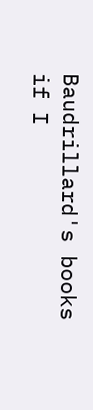Baudrillard's books if I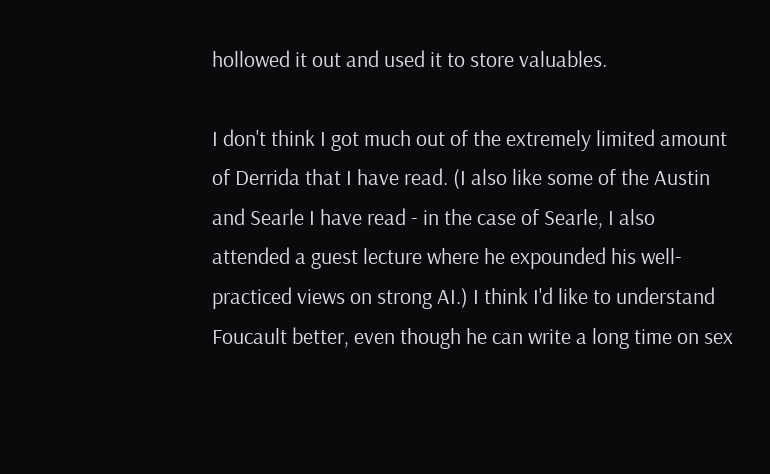hollowed it out and used it to store valuables.

I don't think I got much out of the extremely limited amount of Derrida that I have read. (I also like some of the Austin and Searle I have read - in the case of Searle, I also attended a guest lecture where he expounded his well-practiced views on strong AI.) I think I'd like to understand Foucault better, even though he can write a long time on sex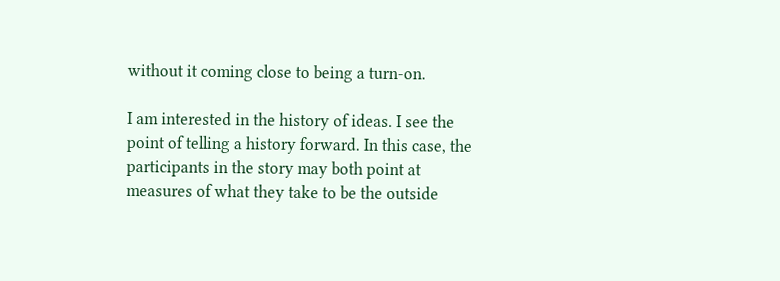without it coming close to being a turn-on.

I am interested in the history of ideas. I see the point of telling a history forward. In this case, the participants in the story may both point at measures of what they take to be the outside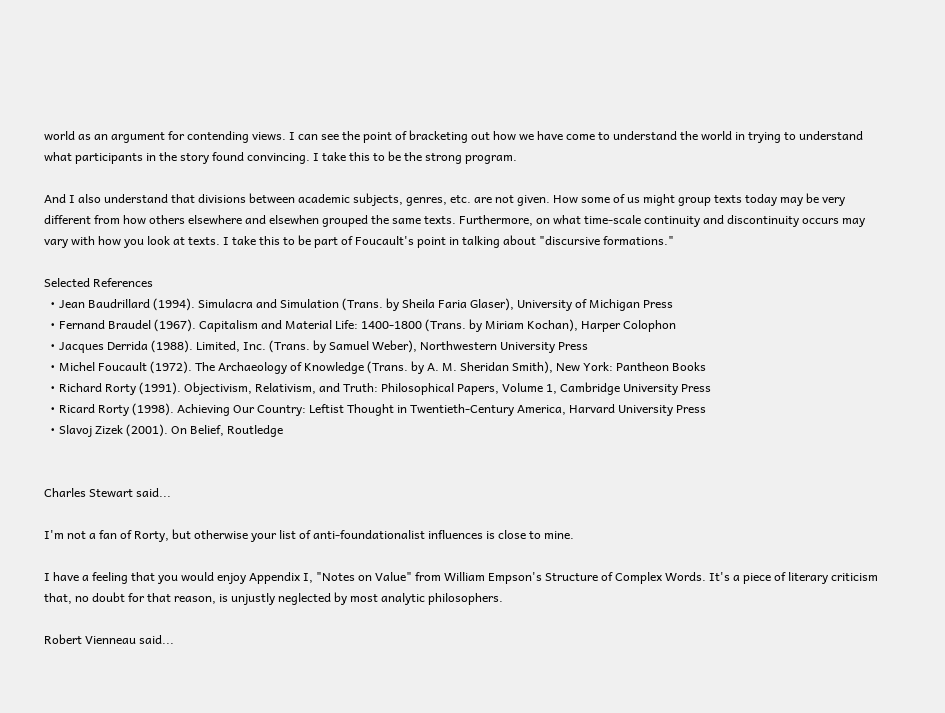world as an argument for contending views. I can see the point of bracketing out how we have come to understand the world in trying to understand what participants in the story found convincing. I take this to be the strong program.

And I also understand that divisions between academic subjects, genres, etc. are not given. How some of us might group texts today may be very different from how others elsewhere and elsewhen grouped the same texts. Furthermore, on what time-scale continuity and discontinuity occurs may vary with how you look at texts. I take this to be part of Foucault's point in talking about "discursive formations."

Selected References
  • Jean Baudrillard (1994). Simulacra and Simulation (Trans. by Sheila Faria Glaser), University of Michigan Press
  • Fernand Braudel (1967). Capitalism and Material Life: 1400-1800 (Trans. by Miriam Kochan), Harper Colophon
  • Jacques Derrida (1988). Limited, Inc. (Trans. by Samuel Weber), Northwestern University Press
  • Michel Foucault (1972). The Archaeology of Knowledge (Trans. by A. M. Sheridan Smith), New York: Pantheon Books
  • Richard Rorty (1991). Objectivism, Relativism, and Truth: Philosophical Papers, Volume 1, Cambridge University Press
  • Ricard Rorty (1998). Achieving Our Country: Leftist Thought in Twentieth-Century America, Harvard University Press
  • Slavoj Zizek (2001). On Belief, Routledge


Charles Stewart said...

I'm not a fan of Rorty, but otherwise your list of anti-foundationalist influences is close to mine.

I have a feeling that you would enjoy Appendix I, "Notes on Value" from William Empson's Structure of Complex Words. It's a piece of literary criticism that, no doubt for that reason, is unjustly neglected by most analytic philosophers.

Robert Vienneau said...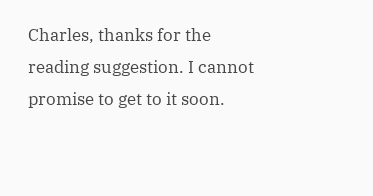Charles, thanks for the reading suggestion. I cannot promise to get to it soon.